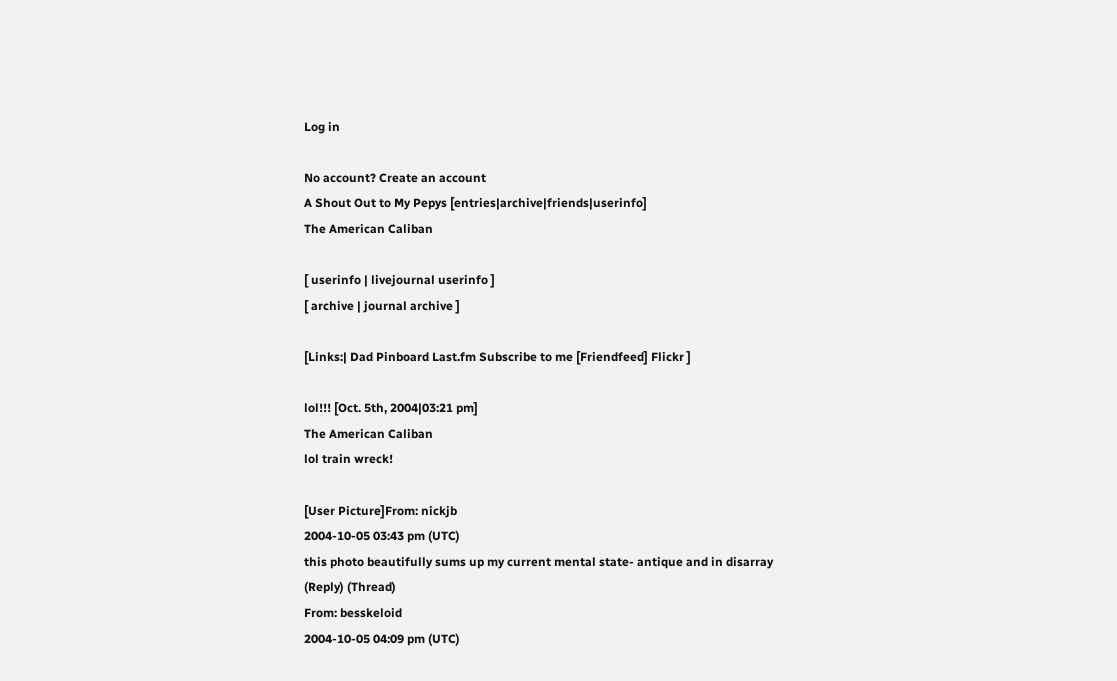Log in

No account? Create an account
A Shout Out to My Pepys [entries|archive|friends|userinfo]
The American Caliban

[ userinfo | livejournal userinfo ]
[ archive | journal archive ]

[Links:| Dad Pinboard Last.fm Subscribe to me [Friendfeed] Flickr ]

lol!!! [Oct. 5th, 2004|03:21 pm]
The American Caliban
lol train wreck!

[User Picture]From: nickjb
2004-10-05 03:43 pm (UTC)
this photo beautifully sums up my current mental state- antique and in disarray
(Reply) (Thread)
From: besskeloid
2004-10-05 04:09 pm (UTC)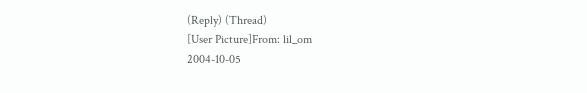(Reply) (Thread)
[User Picture]From: lil_om
2004-10-05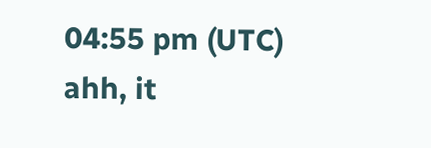04:55 pm (UTC)
ahh, it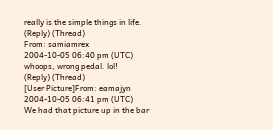really is the simple things in life.
(Reply) (Thread)
From: samiamrex
2004-10-05 06:40 pm (UTC)
whoops, wrong pedal. lol!
(Reply) (Thread)
[User Picture]From: eamajyn
2004-10-05 06:41 pm (UTC)
We had that picture up in the bar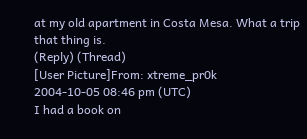at my old apartment in Costa Mesa. What a trip that thing is.
(Reply) (Thread)
[User Picture]From: xtreme_pr0k
2004-10-05 08:46 pm (UTC)
I had a book on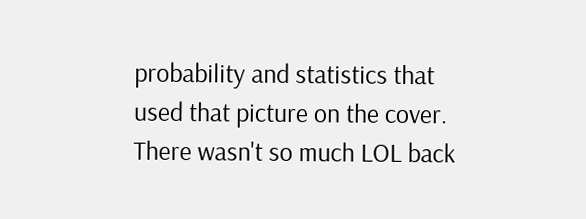probability and statistics that used that picture on the cover.
There wasn't so much LOL back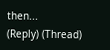then...
(Reply) (Thread)